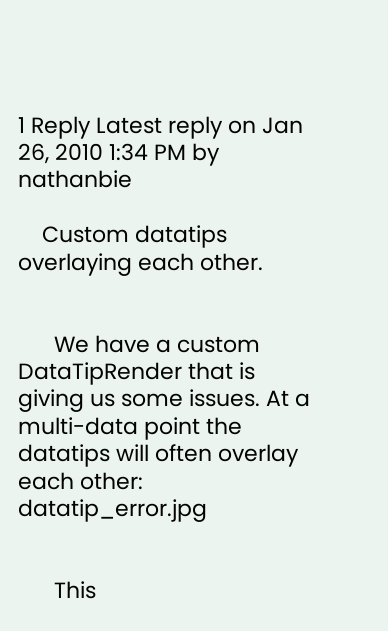1 Reply Latest reply on Jan 26, 2010 1:34 PM by nathanbie

    Custom datatips overlaying each other.


      We have a custom DataTipRender that is giving us some issues. At a multi-data point the datatips will often overlay each other: datatip_error.jpg


      This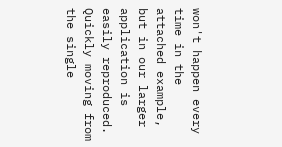won't happen every time in the attached example, but in our larger application is easily reproduced. Quickly moving from the single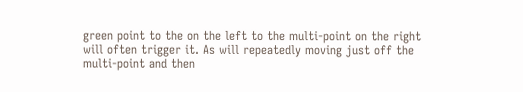green point to the on the left to the multi-point on the right will often trigger it. As will repeatedly moving just off the multi-point and then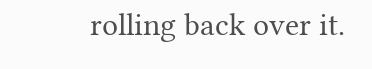rolling back over it.